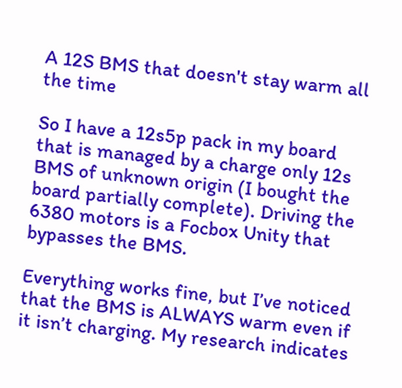A 12S BMS that doesn't stay warm all the time

So I have a 12s5p pack in my board that is managed by a charge only 12s BMS of unknown origin (I bought the board partially complete). Driving the 6380 motors is a Focbox Unity that bypasses the BMS.

Everything works fine, but I’ve noticed that the BMS is ALWAYS warm even if it isn’t charging. My research indicates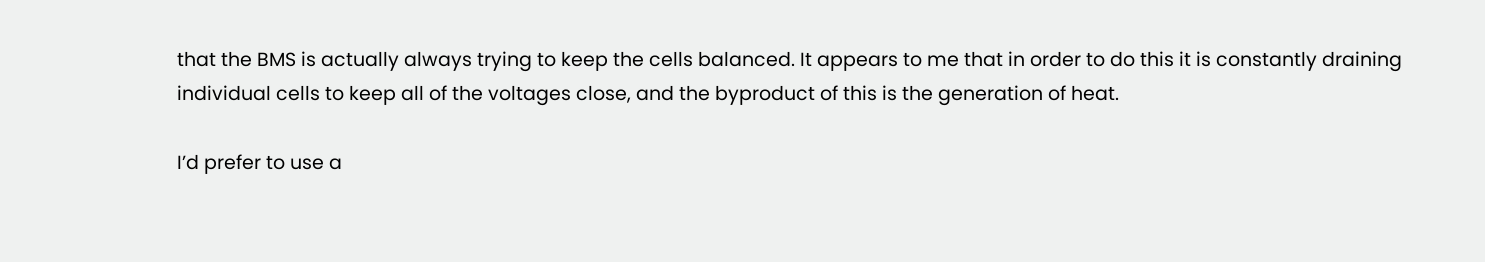that the BMS is actually always trying to keep the cells balanced. It appears to me that in order to do this it is constantly draining individual cells to keep all of the voltages close, and the byproduct of this is the generation of heat.

I’d prefer to use a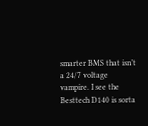smarter BMS that isn’t a 24/7 voltage vampire. I see the Besttech D140 is sorta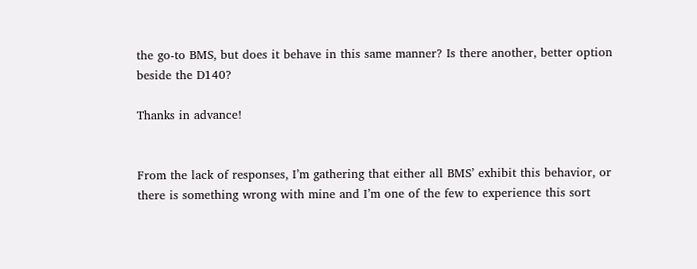the go-to BMS, but does it behave in this same manner? Is there another, better option beside the D140?

Thanks in advance!


From the lack of responses, I’m gathering that either all BMS’ exhibit this behavior, or there is something wrong with mine and I’m one of the few to experience this sort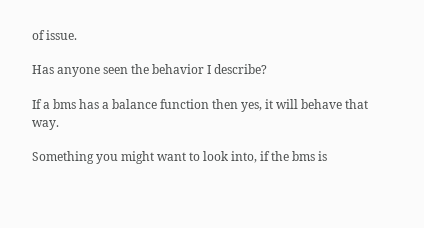of issue.

Has anyone seen the behavior I describe?

If a bms has a balance function then yes, it will behave that way.

Something you might want to look into, if the bms is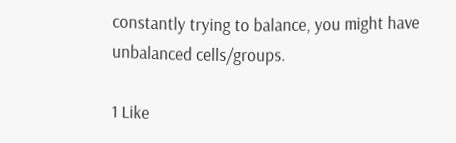constantly trying to balance, you might have unbalanced cells/groups.

1 Like